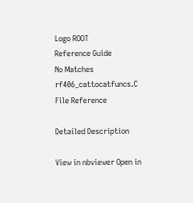Logo ROOT
Reference Guide
No Matches
rf406_cattocatfuncs.C File Reference

Detailed Description

View in nbviewer Open in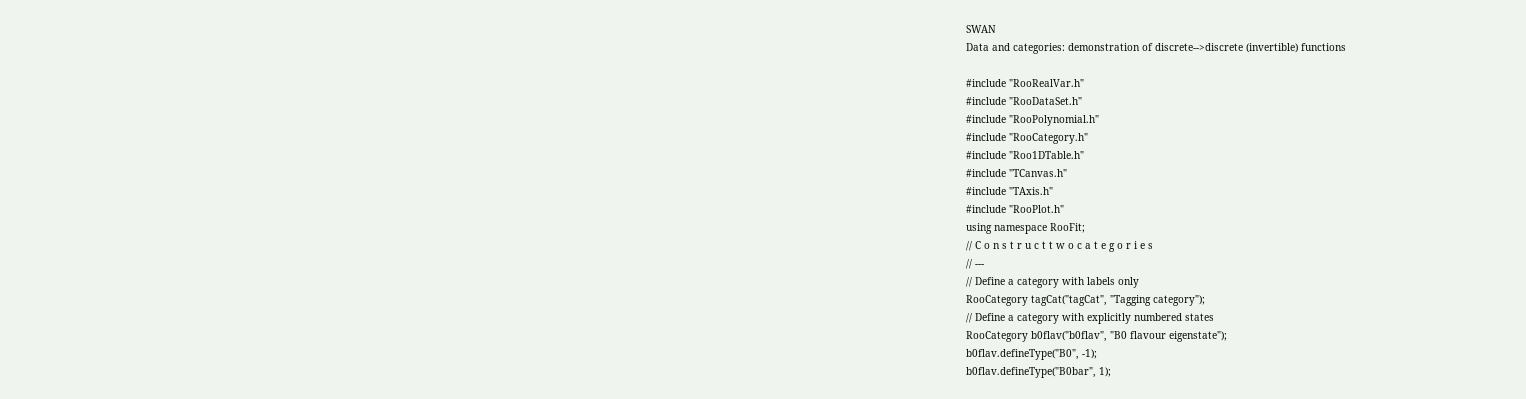SWAN
Data and categories: demonstration of discrete-->discrete (invertible) functions

#include "RooRealVar.h"
#include "RooDataSet.h"
#include "RooPolynomial.h"
#include "RooCategory.h"
#include "Roo1DTable.h"
#include "TCanvas.h"
#include "TAxis.h"
#include "RooPlot.h"
using namespace RooFit;
// C o n s t r u c t t w o c a t e g o r i e s
// ---
// Define a category with labels only
RooCategory tagCat("tagCat", "Tagging category");
// Define a category with explicitly numbered states
RooCategory b0flav("b0flav", "B0 flavour eigenstate");
b0flav.defineType("B0", -1);
b0flav.defineType("B0bar", 1);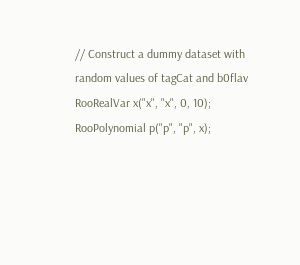// Construct a dummy dataset with random values of tagCat and b0flav
RooRealVar x("x", "x", 0, 10);
RooPolynomial p("p", "p", x);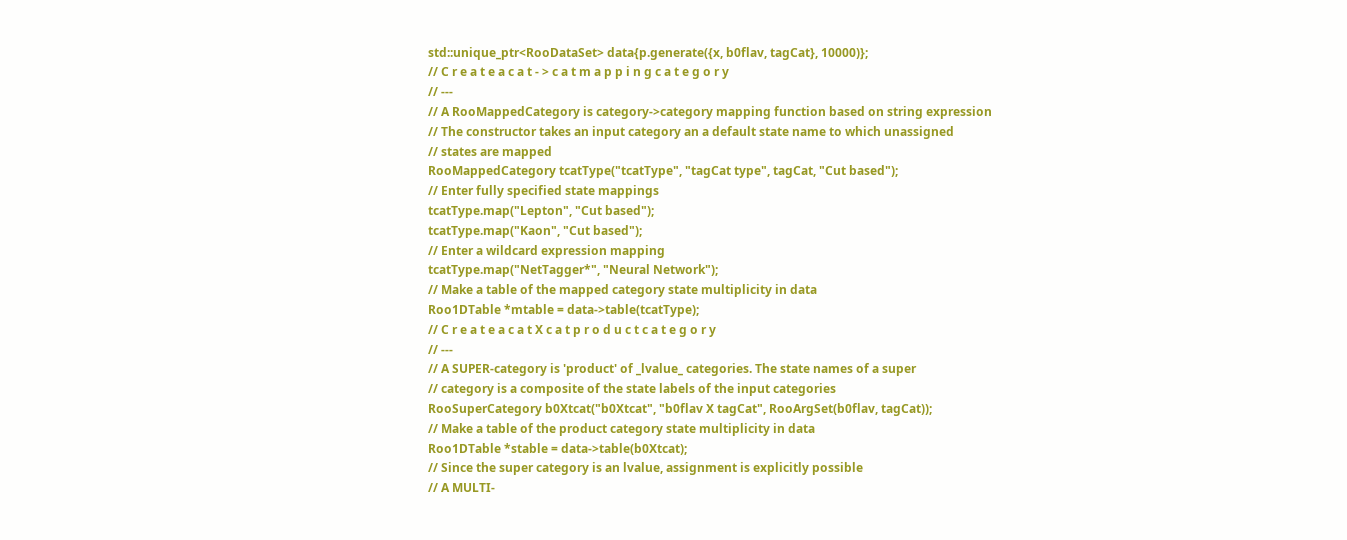std::unique_ptr<RooDataSet> data{p.generate({x, b0flav, tagCat}, 10000)};
// C r e a t e a c a t - > c a t m a p p i n g c a t e g o r y
// ---
// A RooMappedCategory is category->category mapping function based on string expression
// The constructor takes an input category an a default state name to which unassigned
// states are mapped
RooMappedCategory tcatType("tcatType", "tagCat type", tagCat, "Cut based");
// Enter fully specified state mappings
tcatType.map("Lepton", "Cut based");
tcatType.map("Kaon", "Cut based");
// Enter a wildcard expression mapping
tcatType.map("NetTagger*", "Neural Network");
// Make a table of the mapped category state multiplicity in data
Roo1DTable *mtable = data->table(tcatType);
// C r e a t e a c a t X c a t p r o d u c t c a t e g o r y
// ---
// A SUPER-category is 'product' of _lvalue_ categories. The state names of a super
// category is a composite of the state labels of the input categories
RooSuperCategory b0Xtcat("b0Xtcat", "b0flav X tagCat", RooArgSet(b0flav, tagCat));
// Make a table of the product category state multiplicity in data
Roo1DTable *stable = data->table(b0Xtcat);
// Since the super category is an lvalue, assignment is explicitly possible
// A MULTI-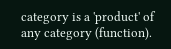category is a 'product' of any category (function).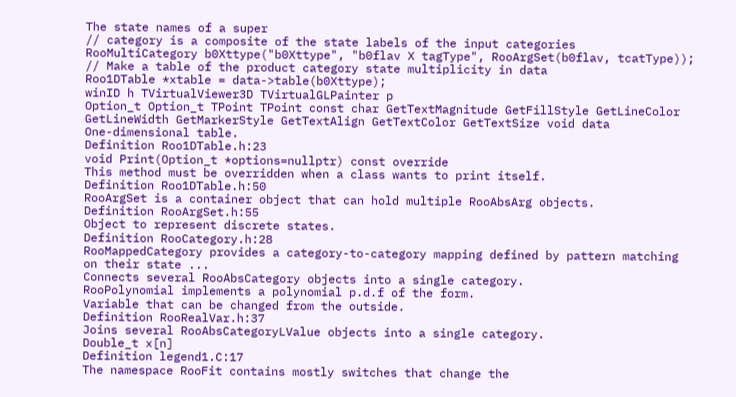The state names of a super
// category is a composite of the state labels of the input categories
RooMultiCategory b0Xttype("b0Xttype", "b0flav X tagType", RooArgSet(b0flav, tcatType));
// Make a table of the product category state multiplicity in data
Roo1DTable *xtable = data->table(b0Xttype);
winID h TVirtualViewer3D TVirtualGLPainter p
Option_t Option_t TPoint TPoint const char GetTextMagnitude GetFillStyle GetLineColor GetLineWidth GetMarkerStyle GetTextAlign GetTextColor GetTextSize void data
One-dimensional table.
Definition Roo1DTable.h:23
void Print(Option_t *options=nullptr) const override
This method must be overridden when a class wants to print itself.
Definition Roo1DTable.h:50
RooArgSet is a container object that can hold multiple RooAbsArg objects.
Definition RooArgSet.h:55
Object to represent discrete states.
Definition RooCategory.h:28
RooMappedCategory provides a category-to-category mapping defined by pattern matching on their state ...
Connects several RooAbsCategory objects into a single category.
RooPolynomial implements a polynomial p.d.f of the form.
Variable that can be changed from the outside.
Definition RooRealVar.h:37
Joins several RooAbsCategoryLValue objects into a single category.
Double_t x[n]
Definition legend1.C:17
The namespace RooFit contains mostly switches that change the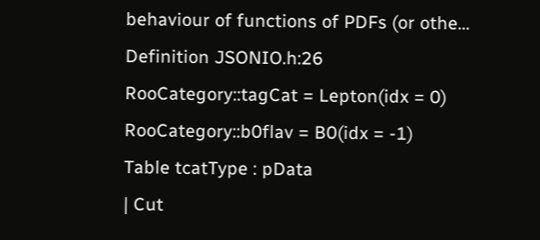behaviour of functions of PDFs (or othe...
Definition JSONIO.h:26
RooCategory::tagCat = Lepton(idx = 0)
RooCategory::b0flav = B0(idx = -1)
Table tcatType : pData
| Cut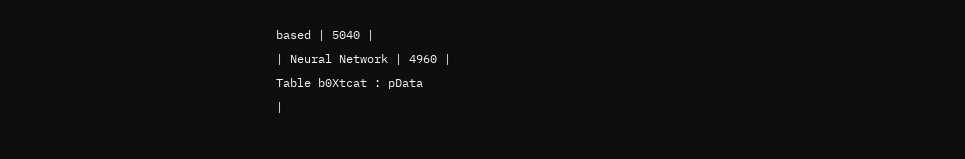based | 5040 |
| Neural Network | 4960 |
Table b0Xtcat : pData
|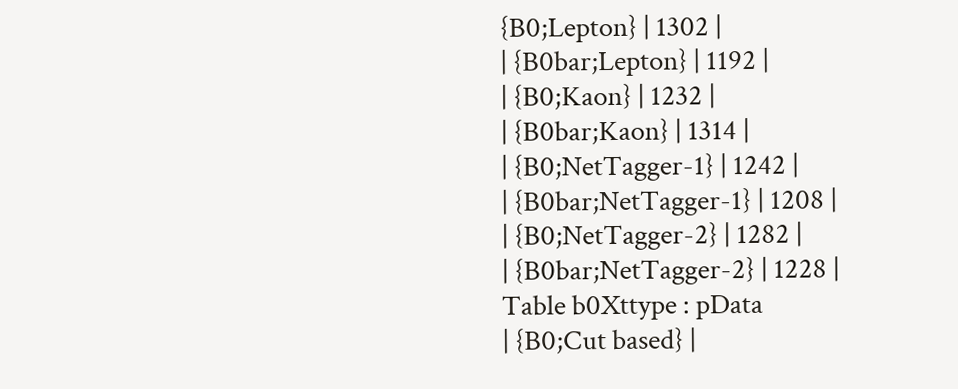{B0;Lepton} | 1302 |
| {B0bar;Lepton} | 1192 |
| {B0;Kaon} | 1232 |
| {B0bar;Kaon} | 1314 |
| {B0;NetTagger-1} | 1242 |
| {B0bar;NetTagger-1} | 1208 |
| {B0;NetTagger-2} | 1282 |
| {B0bar;NetTagger-2} | 1228 |
Table b0Xttype : pData
| {B0;Cut based} |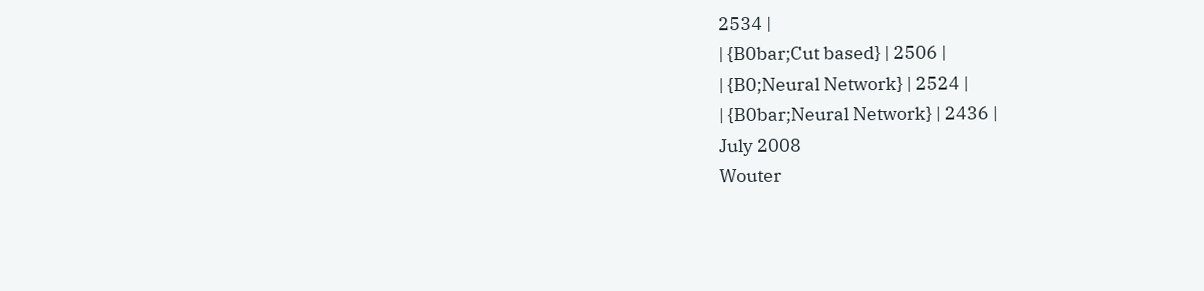2534 |
| {B0bar;Cut based} | 2506 |
| {B0;Neural Network} | 2524 |
| {B0bar;Neural Network} | 2436 |
July 2008
Wouter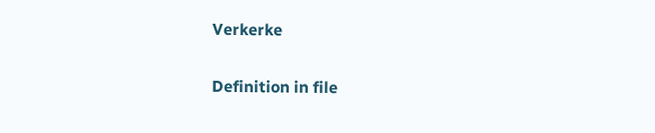Verkerke

Definition in file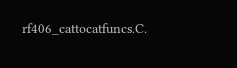rf406_cattocatfuncs.C.